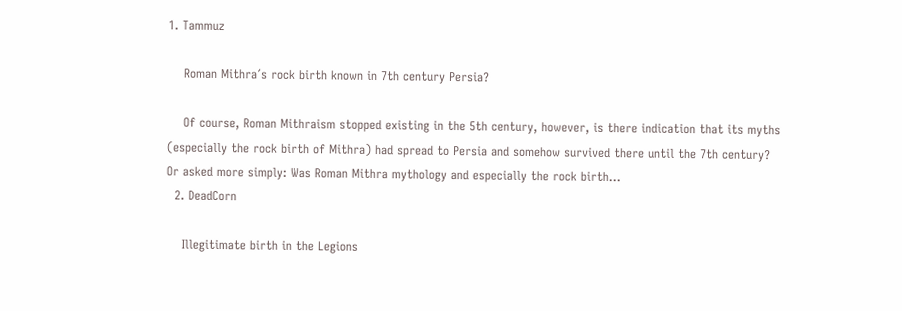1. Tammuz

    Roman Mithra´s rock birth known in 7th century Persia?

    Of course, Roman Mithraism stopped existing in the 5th century, however, is there indication that its myths (especially the rock birth of Mithra) had spread to Persia and somehow survived there until the 7th century? Or asked more simply: Was Roman Mithra mythology and especially the rock birth...
  2. DeadCorn

    Illegitimate birth in the Legions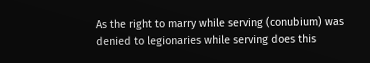As the right to marry while serving (conubium) was denied to legionaries while serving does this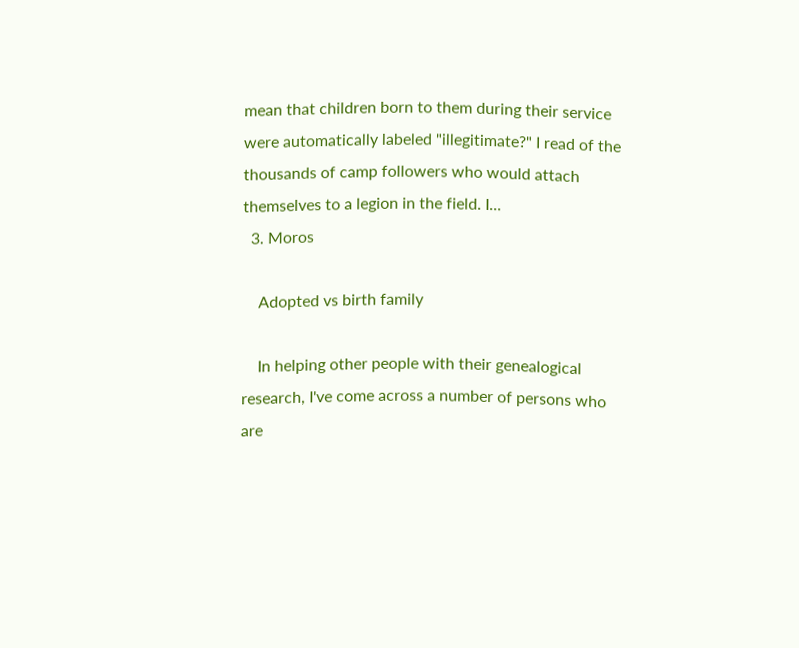mean that children born to them during their service were automatically labeled "illegitimate?" I read of the thousands of camp followers who would attach themselves to a legion in the field. I...
  3. Moros

    Adopted vs birth family

    In helping other people with their genealogical research, I've come across a number of persons who are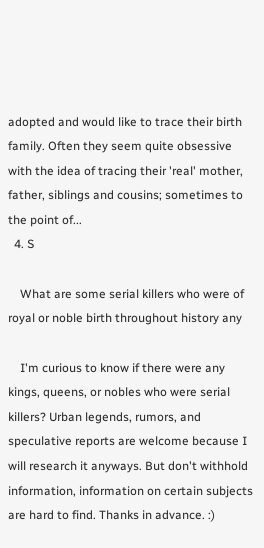adopted and would like to trace their birth family. Often they seem quite obsessive with the idea of tracing their 'real' mother, father, siblings and cousins; sometimes to the point of...
  4. S

    What are some serial killers who were of royal or noble birth throughout history any

    I'm curious to know if there were any kings, queens, or nobles who were serial killers? Urban legends, rumors, and speculative reports are welcome because I will research it anyways. But don't withhold information, information on certain subjects are hard to find. Thanks in advance. :)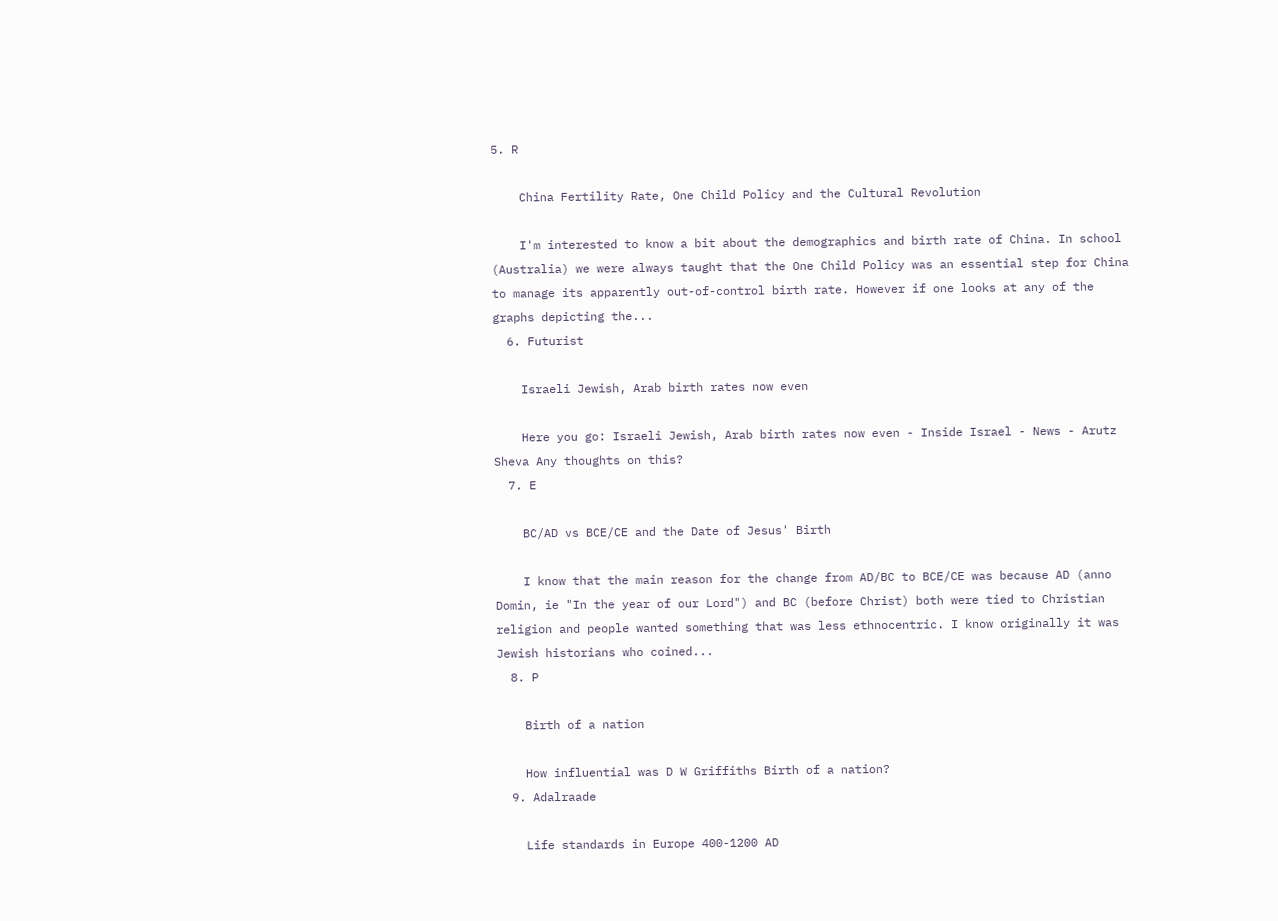5. R

    China Fertility Rate, One Child Policy and the Cultural Revolution

    I'm interested to know a bit about the demographics and birth rate of China. In school (Australia) we were always taught that the One Child Policy was an essential step for China to manage its apparently out-of-control birth rate. However if one looks at any of the graphs depicting the...
  6. Futurist

    Israeli Jewish, Arab birth rates now even

    Here you go: Israeli Jewish, Arab birth rates now even - Inside Israel - News - Arutz Sheva Any thoughts on this?
  7. E

    BC/AD vs BCE/CE and the Date of Jesus' Birth

    I know that the main reason for the change from AD/BC to BCE/CE was because AD (anno Domin, ie "In the year of our Lord") and BC (before Christ) both were tied to Christian religion and people wanted something that was less ethnocentric. I know originally it was Jewish historians who coined...
  8. P

    Birth of a nation

    How influential was D W Griffiths Birth of a nation?
  9. Adalraade

    Life standards in Europe 400-1200 AD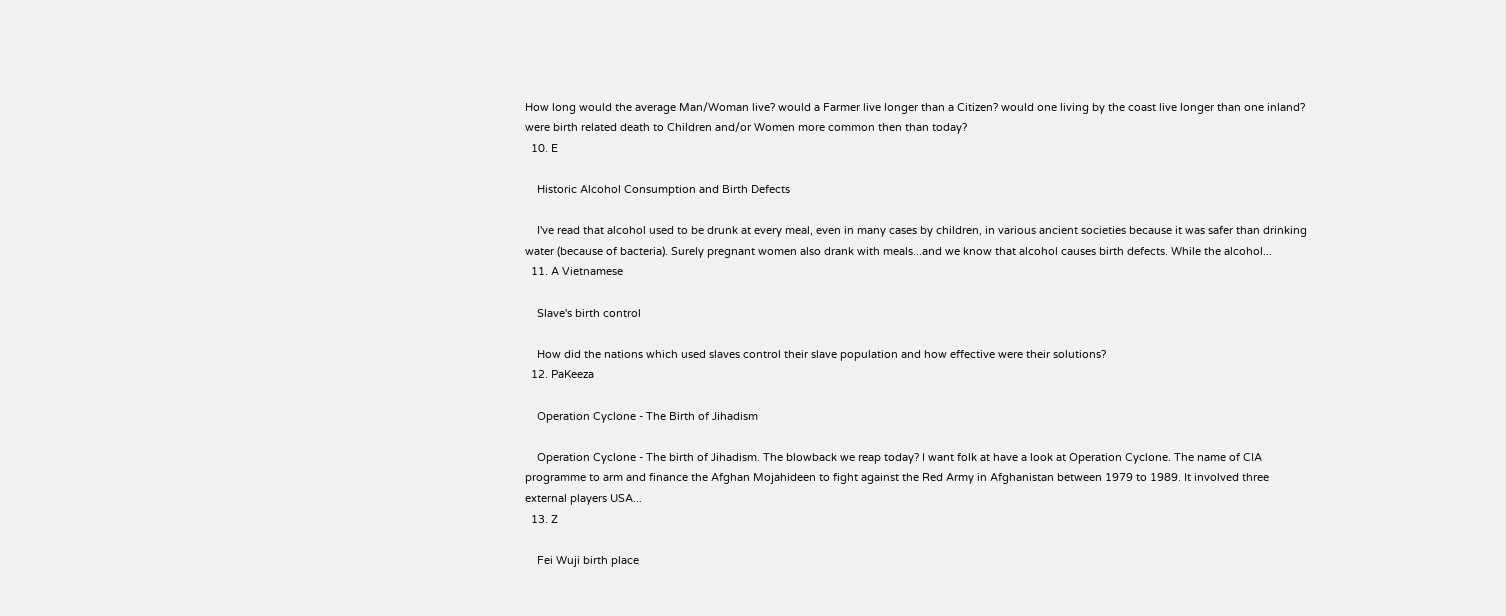How long would the average Man/Woman live? would a Farmer live longer than a Citizen? would one living by the coast live longer than one inland? were birth related death to Children and/or Women more common then than today?
  10. E

    Historic Alcohol Consumption and Birth Defects

    I've read that alcohol used to be drunk at every meal, even in many cases by children, in various ancient societies because it was safer than drinking water (because of bacteria). Surely pregnant women also drank with meals...and we know that alcohol causes birth defects. While the alcohol...
  11. A Vietnamese

    Slave's birth control

    How did the nations which used slaves control their slave population and how effective were their solutions?
  12. PaKeeza

    Operation Cyclone - The Birth of Jihadism

    Operation Cyclone - The birth of Jihadism. The blowback we reap today? I want folk at have a look at Operation Cyclone. The name of CIA programme to arm and finance the Afghan Mojahideen to fight against the Red Army in Afghanistan between 1979 to 1989. It involved three external players USA...
  13. Z

    Fei Wuji birth place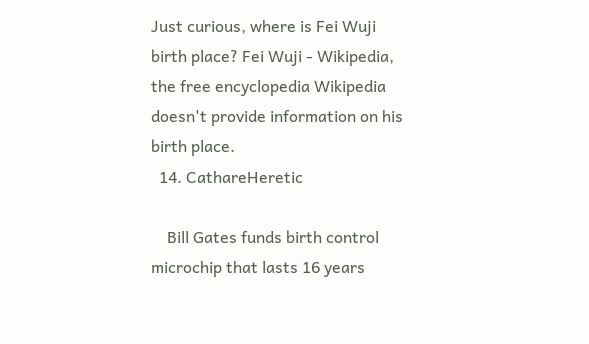Just curious, where is Fei Wuji birth place? Fei Wuji - Wikipedia, the free encyclopedia Wikipedia doesn't provide information on his birth place.
  14. CathareHeretic

    Bill Gates funds birth control microchip that lasts 16 years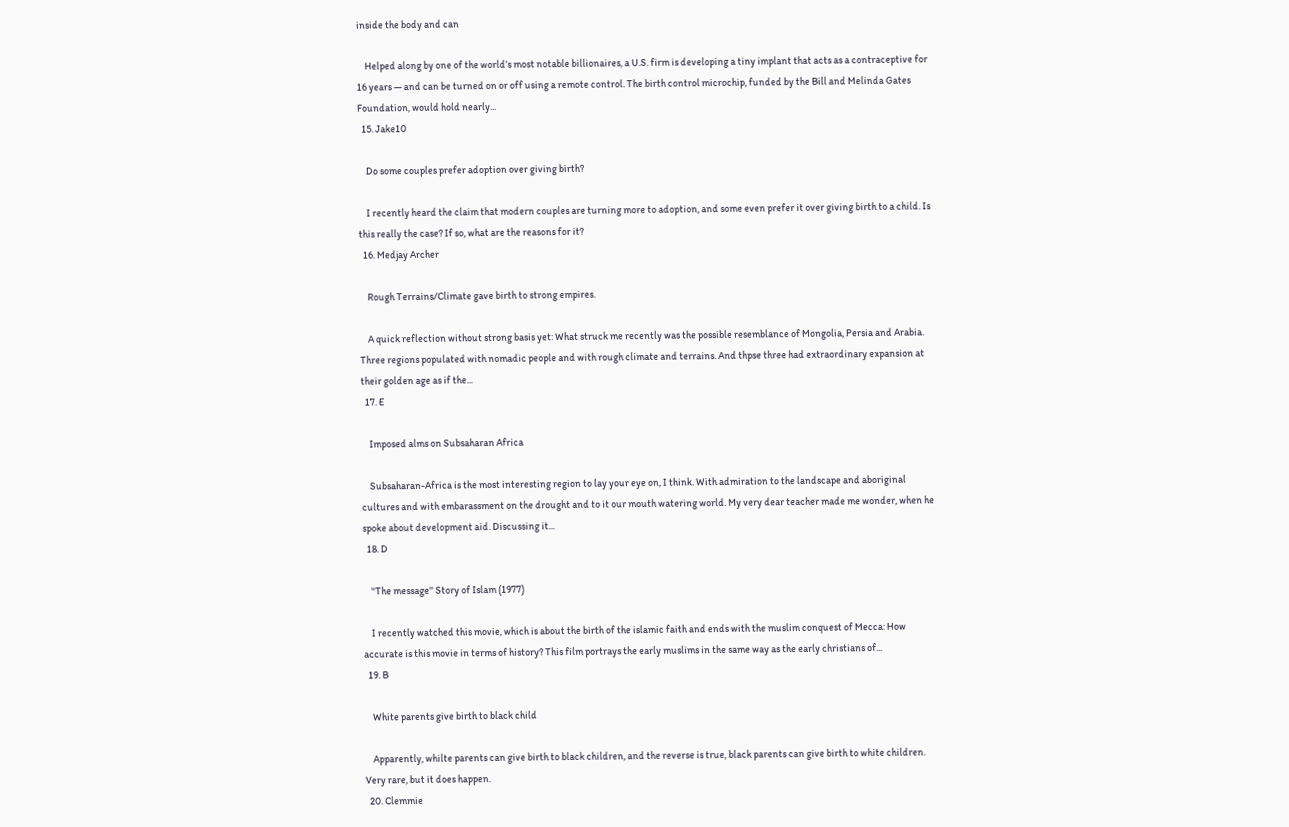inside the body and can

    Helped along by one of the world’s most notable billionaires, a U.S. firm is developing a tiny implant that acts as a contraceptive for 16 years — and can be turned on or off using a remote control. The birth control microchip, funded by the Bill and Melinda Gates Foundation, would hold nearly...
  15. Jake10

    Do some couples prefer adoption over giving birth?

    I recently heard the claim that modern couples are turning more to adoption, and some even prefer it over giving birth to a child. Is this really the case? If so, what are the reasons for it?
  16. Medjay Archer

    Rough Terrains/Climate gave birth to strong empires.

    A quick reflection without strong basis yet: What struck me recently was the possible resemblance of Mongolia, Persia and Arabia. Three regions populated with nomadic people and with rough climate and terrains. And thpse three had extraordinary expansion at their golden age as if the...
  17. E

    Imposed alms on Subsaharan Africa

    Subsaharan-Africa is the most interesting region to lay your eye on, I think. With admiration to the landscape and aboriginal cultures and with embarassment on the drought and to it our mouth watering world. My very dear teacher made me wonder, when he spoke about development aid. Discussing it...
  18. D

    ''The message'' Story of Islam (1977)

    I recently watched this movie, which is about the birth of the islamic faith and ends with the muslim conquest of Mecca: How accurate is this movie in terms of history? This film portrays the early muslims in the same way as the early christians of...
  19. B

    White parents give birth to black child

    Apparently, whilte parents can give birth to black children, and the reverse is true, black parents can give birth to white children. Very rare, but it does happen.
  20. Clemmie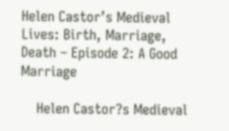Helen Castor’s Medieval Lives: Birth, Marriage, Death – Episode 2: A Good Marriage

    Helen Castor?s Medieval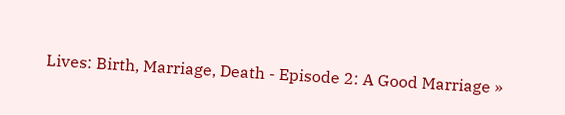Lives: Birth, Marriage, Death - Episode 2: A Good Marriage »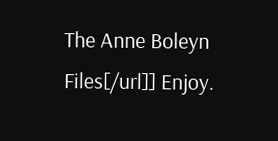The Anne Boleyn Files[/url]] Enjoy.